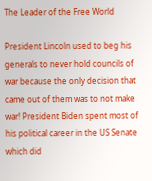The Leader of the Free World

President Lincoln used to beg his generals to never hold councils of war because the only decision that came out of them was to not make war! President Biden spent most of his political career in the US Senate which did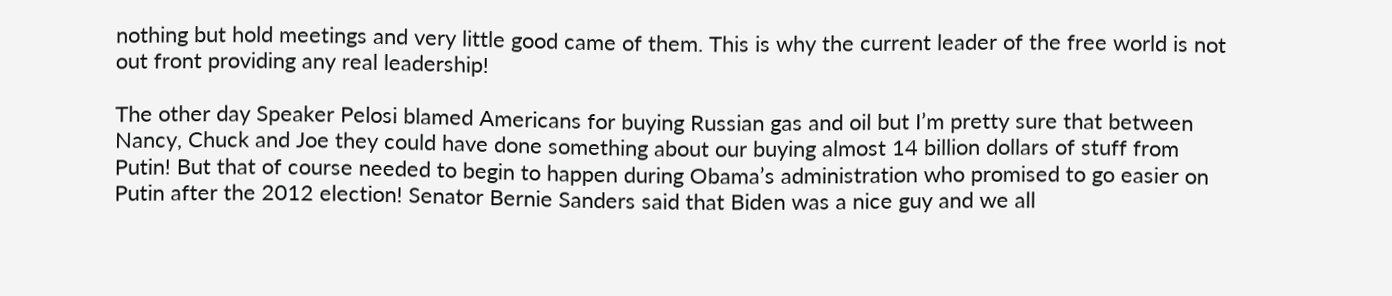nothing but hold meetings and very little good came of them. This is why the current leader of the free world is not out front providing any real leadership!

The other day Speaker Pelosi blamed Americans for buying Russian gas and oil but I’m pretty sure that between Nancy, Chuck and Joe they could have done something about our buying almost 14 billion dollars of stuff from Putin! But that of course needed to begin to happen during Obama’s administration who promised to go easier on Putin after the 2012 election! Senator Bernie Sanders said that Biden was a nice guy and we all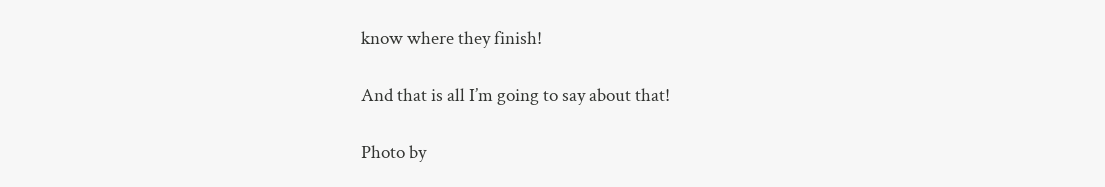know where they finish!

And that is all I’m going to say about that!

Photo by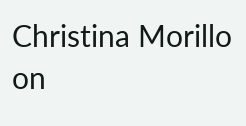Christina Morillo on